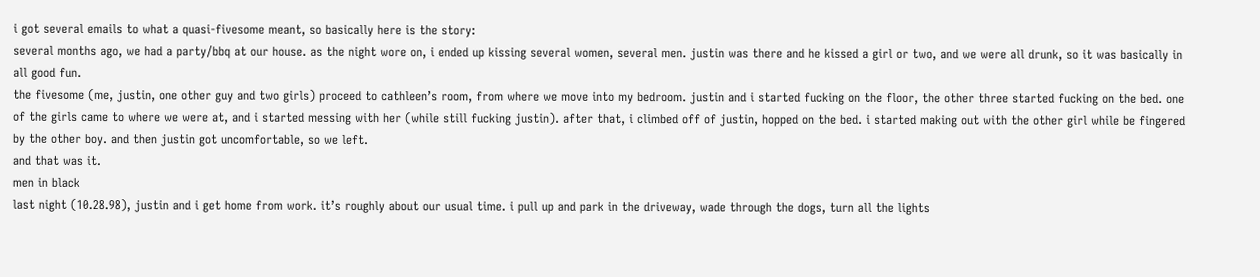i got several emails to what a quasi-fivesome meant, so basically here is the story:
several months ago, we had a party/bbq at our house. as the night wore on, i ended up kissing several women, several men. justin was there and he kissed a girl or two, and we were all drunk, so it was basically in all good fun.
the fivesome (me, justin, one other guy and two girls) proceed to cathleen’s room, from where we move into my bedroom. justin and i started fucking on the floor, the other three started fucking on the bed. one of the girls came to where we were at, and i started messing with her (while still fucking justin). after that, i climbed off of justin, hopped on the bed. i started making out with the other girl while be fingered by the other boy. and then justin got uncomfortable, so we left.
and that was it.
men in black
last night (10.28.98), justin and i get home from work. it’s roughly about our usual time. i pull up and park in the driveway, wade through the dogs, turn all the lights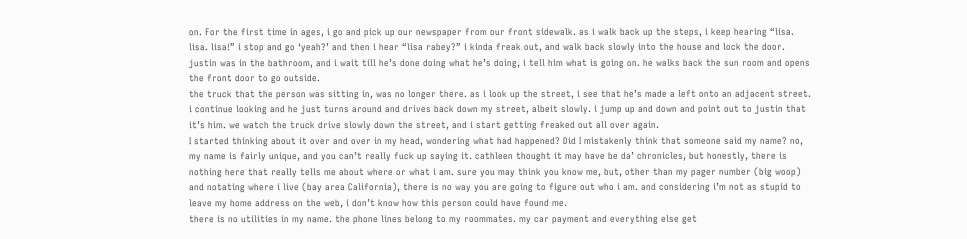on. For the first time in ages, i go and pick up our newspaper from our front sidewalk. as i walk back up the steps, i keep hearing “lisa. lisa. lisa!” i stop and go ‘yeah?’ and then i hear “lisa rabey?” i kinda freak out, and walk back slowly into the house and lock the door. justin was in the bathroom, and i wait till he’s done doing what he’s doing, i tell him what is going on. he walks back the sun room and opens the front door to go outside.
the truck that the person was sitting in, was no longer there. as i look up the street, i see that he’s made a left onto an adjacent street. i continue looking and he just turns around and drives back down my street, albeit slowly. i jump up and down and point out to justin that it’s him. we watch the truck drive slowly down the street, and i start getting freaked out all over again.
I started thinking about it over and over in my head, wondering what had happened? Did I mistakenly think that someone said my name? no, my name is fairly unique, and you can’t really fuck up saying it. cathleen thought it may have be da’ chronicles, but honestly, there is nothing here that really tells me about where or what i am. sure you may think you know me, but, other than my pager number (big woop) and notating where i live (bay area California), there is no way you are going to figure out who i am. and considering i’m not as stupid to leave my home address on the web, i don’t know how this person could have found me.
there is no utilities in my name. the phone lines belong to my roommates. my car payment and everything else get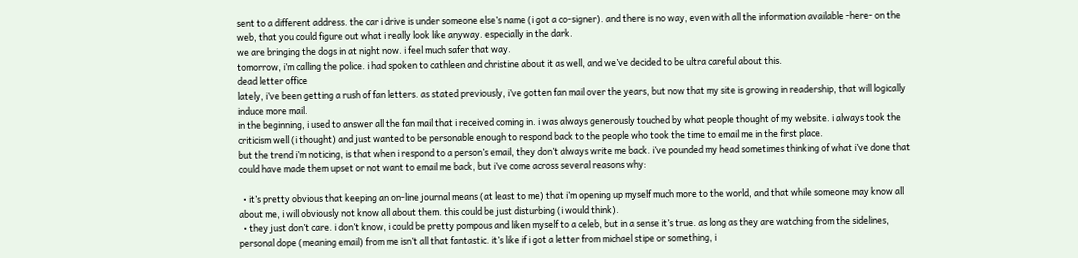sent to a different address. the car i drive is under someone else’s name (i got a co-signer). and there is no way, even with all the information available -here- on the web, that you could figure out what i really look like anyway. especially in the dark.
we are bringing the dogs in at night now. i feel much safer that way.
tomorrow, i’m calling the police. i had spoken to cathleen and christine about it as well, and we’ve decided to be ultra careful about this.
dead letter office
lately, i’ve been getting a rush of fan letters. as stated previously, i’ve gotten fan mail over the years, but now that my site is growing in readership, that will logically induce more mail.
in the beginning, i used to answer all the fan mail that i received coming in. i was always generously touched by what people thought of my website. i always took the criticism well (i thought) and just wanted to be personable enough to respond back to the people who took the time to email me in the first place.
but the trend i’m noticing, is that when i respond to a person’s email, they don’t always write me back. i’ve pounded my head sometimes thinking of what i’ve done that could have made them upset or not want to email me back, but i’ve come across several reasons why:

  • it’s pretty obvious that keeping an on-line journal means (at least to me) that i’m opening up myself much more to the world, and that while someone may know all about me, i will obviously not know all about them. this could be just disturbing (i would think).
  • they just don’t care. i don’t know, i could be pretty pompous and liken myself to a celeb, but in a sense it’s true. as long as they are watching from the sidelines, personal dope (meaning email) from me isn’t all that fantastic. it’s like if i got a letter from michael stipe or something, i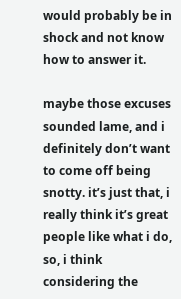would probably be in shock and not know how to answer it.

maybe those excuses sounded lame, and i definitely don’t want to come off being snotty. it’s just that, i really think it’s great people like what i do, so, i think considering the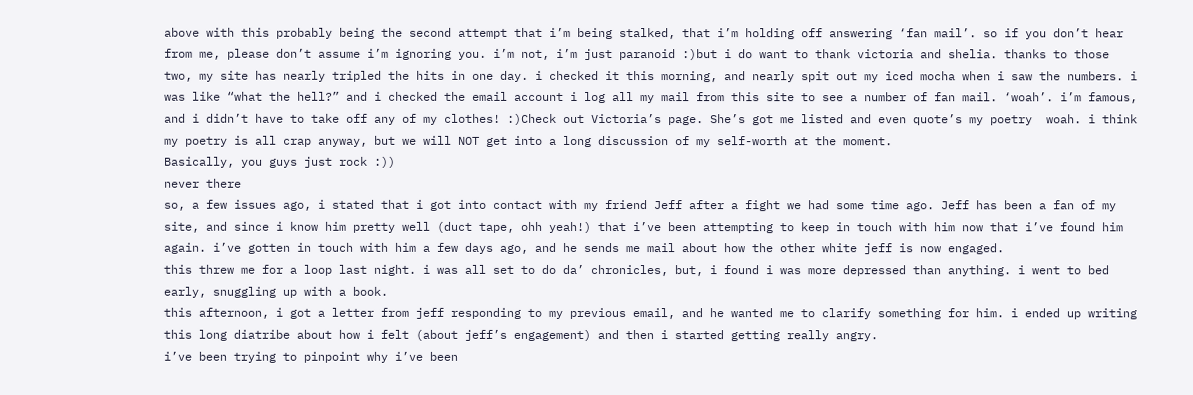above with this probably being the second attempt that i’m being stalked, that i’m holding off answering ‘fan mail’. so if you don’t hear from me, please don’t assume i’m ignoring you. i’m not, i’m just paranoid :)but i do want to thank victoria and shelia. thanks to those two, my site has nearly tripled the hits in one day. i checked it this morning, and nearly spit out my iced mocha when i saw the numbers. i was like “what the hell?” and i checked the email account i log all my mail from this site to see a number of fan mail. ‘woah’. i’m famous, and i didn’t have to take off any of my clothes! :)Check out Victoria’s page. She’s got me listed and even quote’s my poetry  woah. i think my poetry is all crap anyway, but we will NOT get into a long discussion of my self-worth at the moment.
Basically, you guys just rock :))
never there
so, a few issues ago, i stated that i got into contact with my friend Jeff after a fight we had some time ago. Jeff has been a fan of my site, and since i know him pretty well (duct tape, ohh yeah!) that i’ve been attempting to keep in touch with him now that i’ve found him again. i’ve gotten in touch with him a few days ago, and he sends me mail about how the other white jeff is now engaged.
this threw me for a loop last night. i was all set to do da’ chronicles, but, i found i was more depressed than anything. i went to bed early, snuggling up with a book.
this afternoon, i got a letter from jeff responding to my previous email, and he wanted me to clarify something for him. i ended up writing this long diatribe about how i felt (about jeff’s engagement) and then i started getting really angry.
i’ve been trying to pinpoint why i’ve been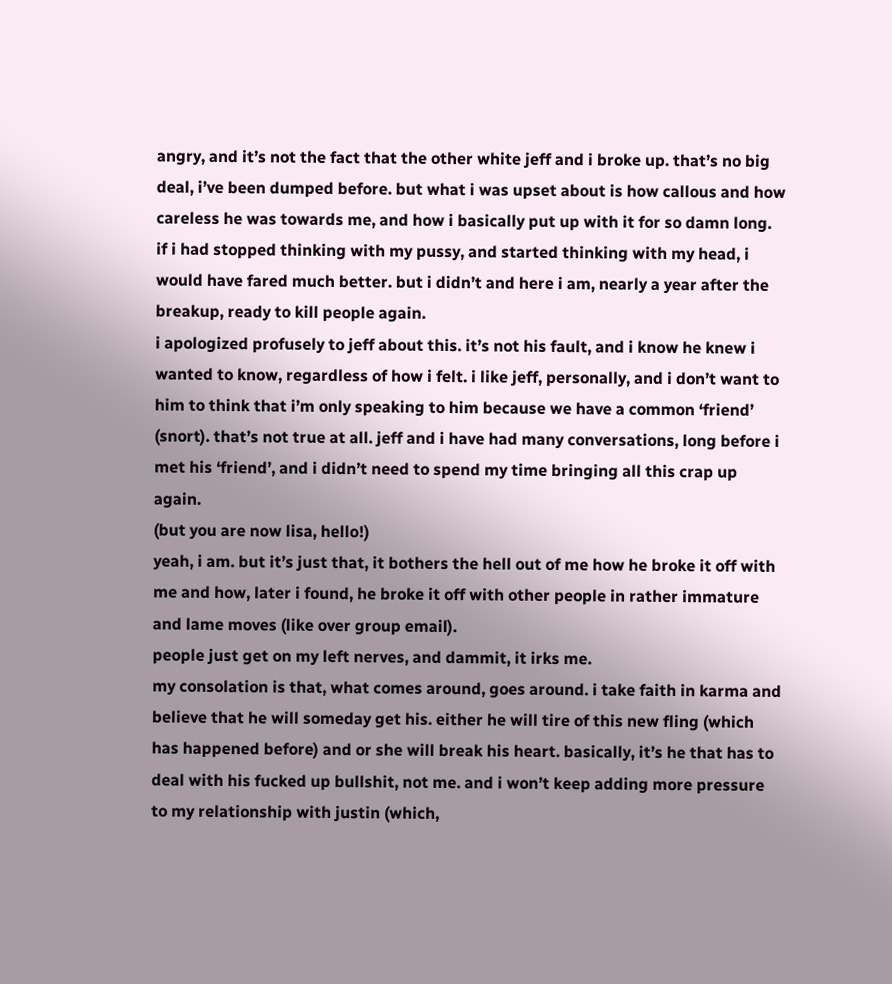angry, and it’s not the fact that the other white jeff and i broke up. that’s no big deal, i’ve been dumped before. but what i was upset about is how callous and how careless he was towards me, and how i basically put up with it for so damn long. if i had stopped thinking with my pussy, and started thinking with my head, i would have fared much better. but i didn’t and here i am, nearly a year after the breakup, ready to kill people again.
i apologized profusely to jeff about this. it’s not his fault, and i know he knew i wanted to know, regardless of how i felt. i like jeff, personally, and i don’t want to him to think that i’m only speaking to him because we have a common ‘friend’ (snort). that’s not true at all. jeff and i have had many conversations, long before i met his ‘friend’, and i didn’t need to spend my time bringing all this crap up again.
(but you are now lisa, hello!)
yeah, i am. but it’s just that, it bothers the hell out of me how he broke it off with me and how, later i found, he broke it off with other people in rather immature and lame moves (like over group email).
people just get on my left nerves, and dammit, it irks me.
my consolation is that, what comes around, goes around. i take faith in karma and believe that he will someday get his. either he will tire of this new fling (which has happened before) and or she will break his heart. basically, it’s he that has to deal with his fucked up bullshit, not me. and i won’t keep adding more pressure to my relationship with justin (which,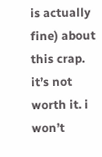is actually fine) about this crap. it’s not worth it. i won’t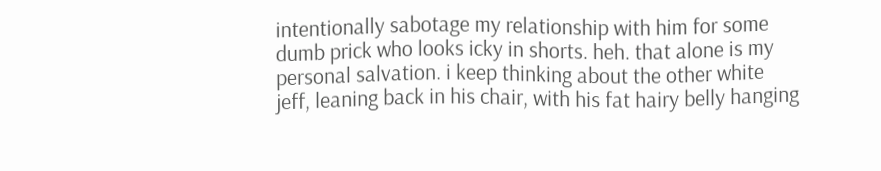intentionally sabotage my relationship with him for some dumb prick who looks icky in shorts. heh. that alone is my personal salvation. i keep thinking about the other white jeff, leaning back in his chair, with his fat hairy belly hanging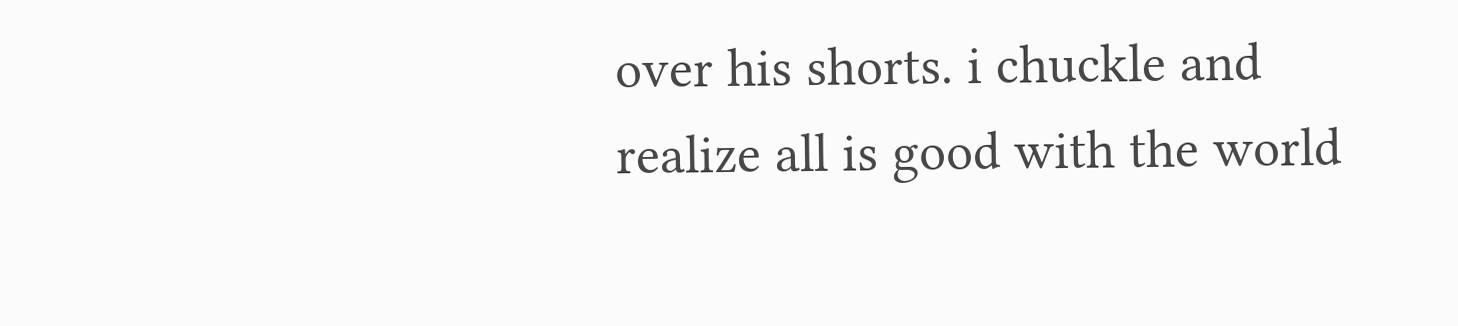over his shorts. i chuckle and realize all is good with the world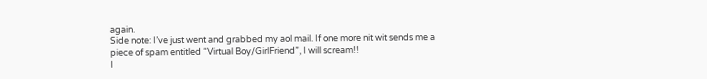again.
Side note: I’ve just went and grabbed my aol mail. If one more nit wit sends me a piece of spam entitled “Virtual Boy/GirlFriend”, I will scream!!
I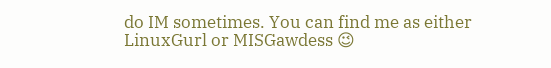do IM sometimes. You can find me as either LinuxGurl or MISGawdess 😉